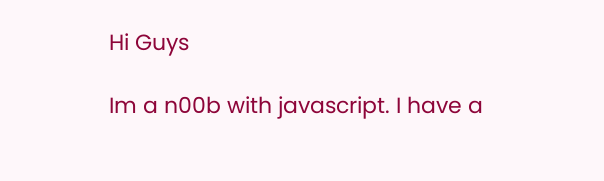Hi Guys

Im a n00b with javascript. I have a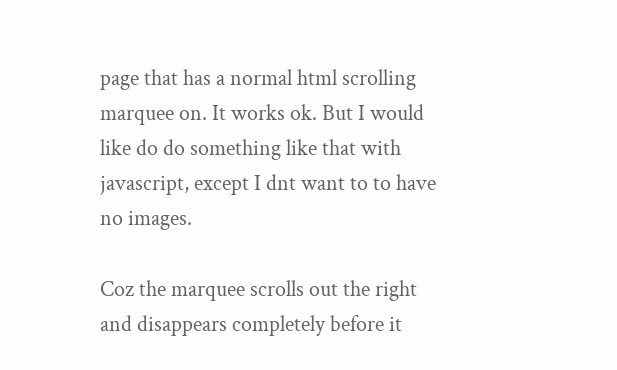page that has a normal html scrolling marquee on. It works ok. But I would like do do something like that with javascript, except I dnt want to to have no images.

Coz the marquee scrolls out the right and disappears completely before it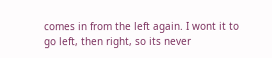comes in from the left again. I wont it to go left, then right, so its never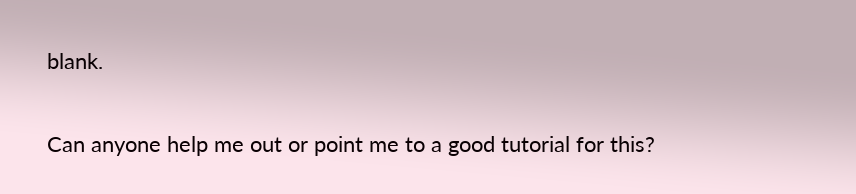blank.

Can anyone help me out or point me to a good tutorial for this?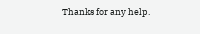Thanks for any help.